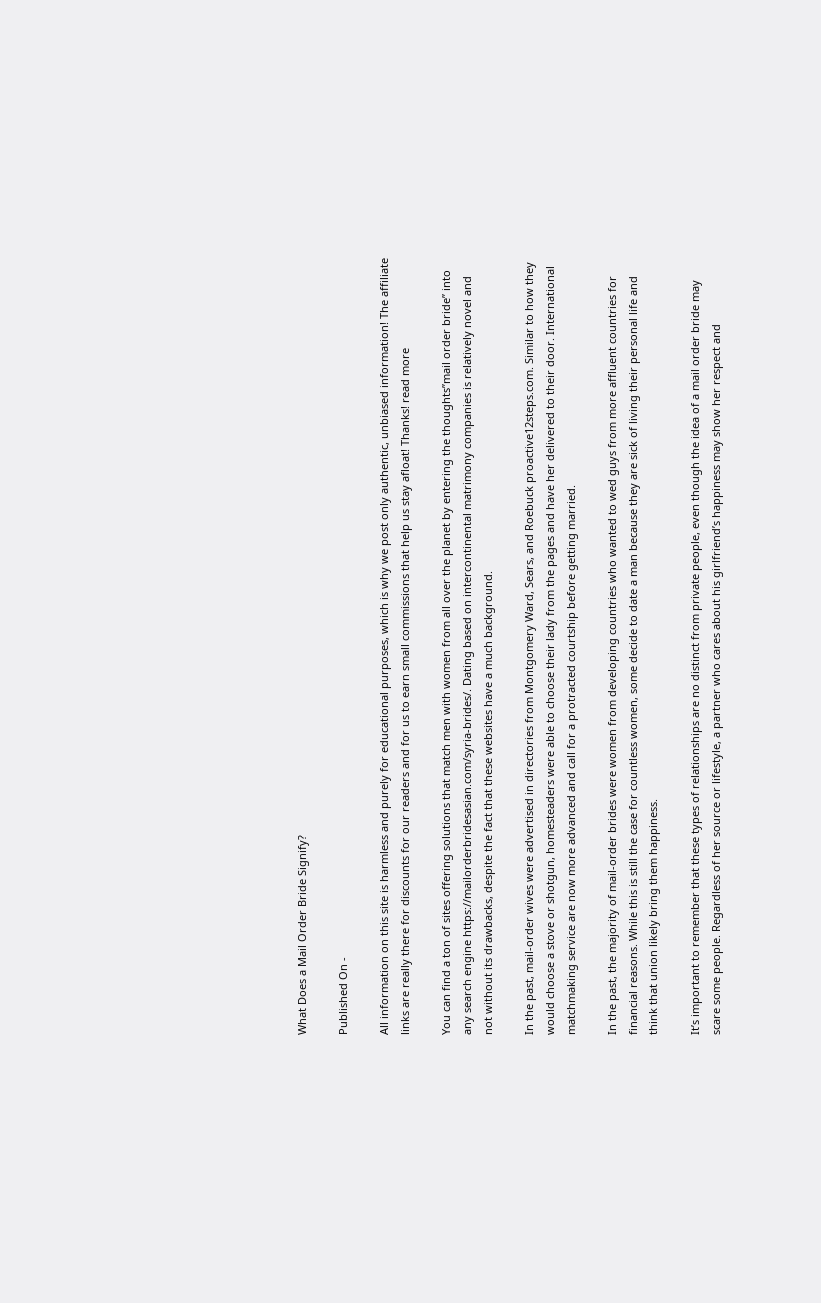What Does a Mail Order Bride Signify?

Published On -

All information on this site is harmless and purely for educational purposes, which is why we post only authentic, unbiased information! The affiliate links are really there for discounts for our readers and for us to earn small commissions that help us stay afloat! Thanks! read more

You can find a ton of sites offering solutions that match men with women from all over the planet by entering the thoughts”mail order bride” into any search engine https://mailorderbridesasian.com/syria-brides/. Dating based on intercontinental matrimony companies is relatively novel and not without its drawbacks, despite the fact that these websites have a much background.

In the past, mail-order wives were advertised in directories from Montgomery Ward, Sears, and Roebuck proactive12steps.com. Similar to how they would choose a stove or shotgun, homesteaders were able to choose their lady from the pages and have her delivered to their door. International matchmaking service are now more advanced and call for a protracted courtship before getting married.

In the past, the majority of mail-order brides were women from developing countries who wanted to wed guys from more affluent countries for financial reasons. While this is still the case for countless women, some decide to date a man because they are sick of living their personal life and think that union likely bring them happiness.

It’s important to remember that these types of relationships are no distinct from private people, even though the idea of a mail order bride may scare some people. Regardless of her source or lifestyle, a partner who cares about his girlfriend’s happiness may show her respect and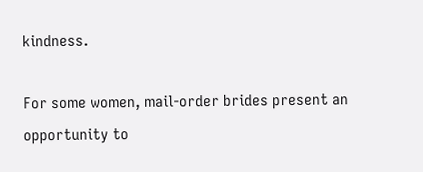kindness.

For some women, mail-order brides present an opportunity to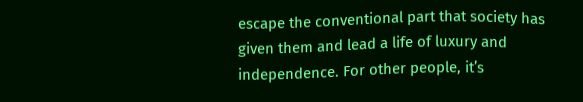escape the conventional part that society has given them and lead a life of luxury and independence. For other people, it’s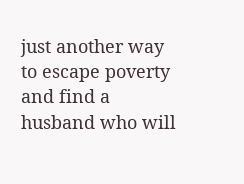just another way to escape poverty and find a husband who will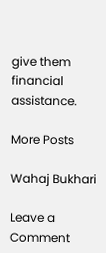give them financial assistance.

More Posts

Wahaj Bukhari

Leave a Comment